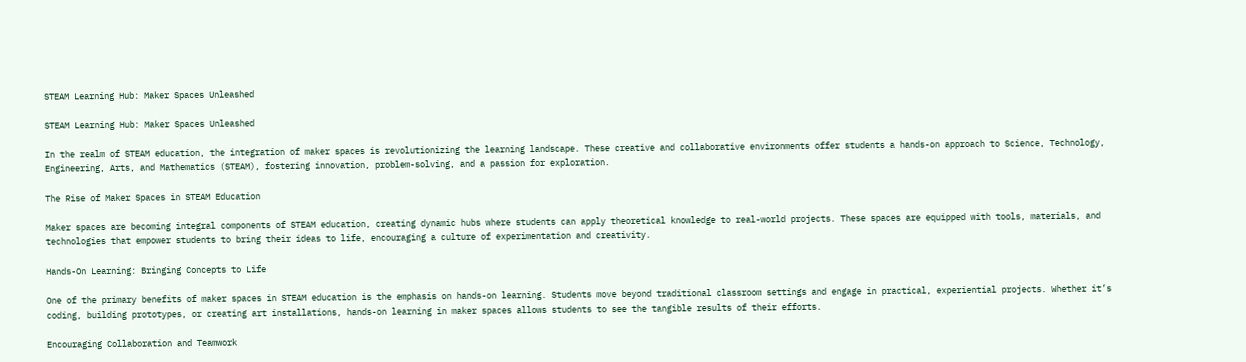STEAM Learning Hub: Maker Spaces Unleashed

STEAM Learning Hub: Maker Spaces Unleashed

In the realm of STEAM education, the integration of maker spaces is revolutionizing the learning landscape. These creative and collaborative environments offer students a hands-on approach to Science, Technology, Engineering, Arts, and Mathematics (STEAM), fostering innovation, problem-solving, and a passion for exploration.

The Rise of Maker Spaces in STEAM Education

Maker spaces are becoming integral components of STEAM education, creating dynamic hubs where students can apply theoretical knowledge to real-world projects. These spaces are equipped with tools, materials, and technologies that empower students to bring their ideas to life, encouraging a culture of experimentation and creativity.

Hands-On Learning: Bringing Concepts to Life

One of the primary benefits of maker spaces in STEAM education is the emphasis on hands-on learning. Students move beyond traditional classroom settings and engage in practical, experiential projects. Whether it’s coding, building prototypes, or creating art installations, hands-on learning in maker spaces allows students to see the tangible results of their efforts.

Encouraging Collaboration and Teamwork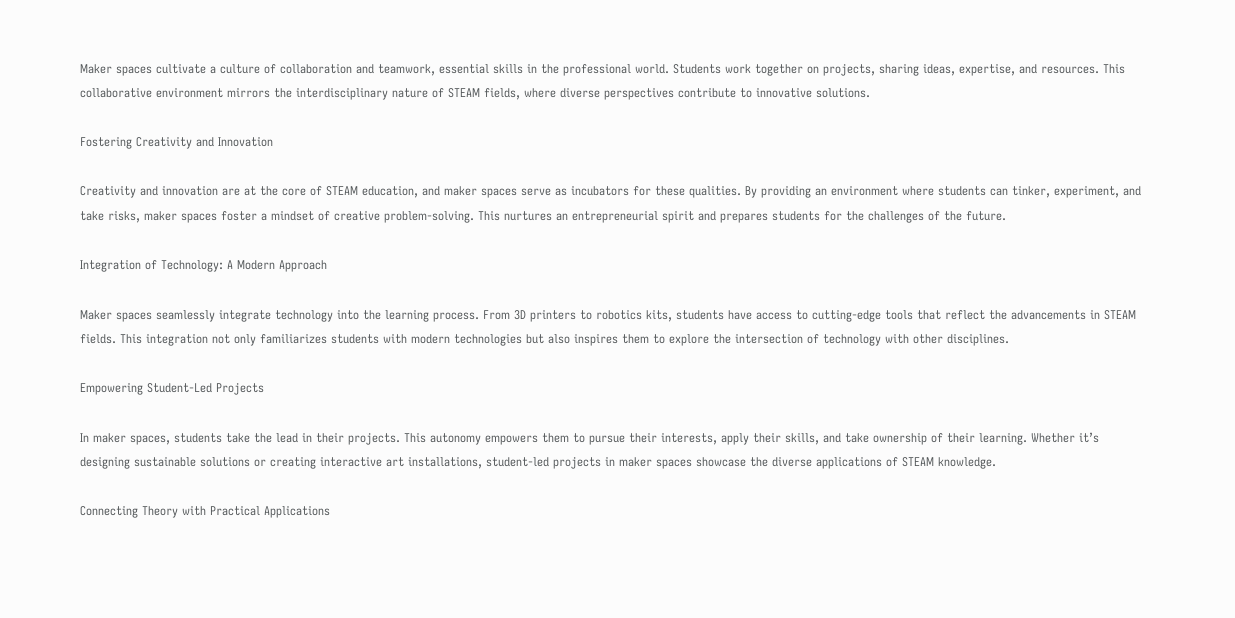Maker spaces cultivate a culture of collaboration and teamwork, essential skills in the professional world. Students work together on projects, sharing ideas, expertise, and resources. This collaborative environment mirrors the interdisciplinary nature of STEAM fields, where diverse perspectives contribute to innovative solutions.

Fostering Creativity and Innovation

Creativity and innovation are at the core of STEAM education, and maker spaces serve as incubators for these qualities. By providing an environment where students can tinker, experiment, and take risks, maker spaces foster a mindset of creative problem-solving. This nurtures an entrepreneurial spirit and prepares students for the challenges of the future.

Integration of Technology: A Modern Approach

Maker spaces seamlessly integrate technology into the learning process. From 3D printers to robotics kits, students have access to cutting-edge tools that reflect the advancements in STEAM fields. This integration not only familiarizes students with modern technologies but also inspires them to explore the intersection of technology with other disciplines.

Empowering Student-Led Projects

In maker spaces, students take the lead in their projects. This autonomy empowers them to pursue their interests, apply their skills, and take ownership of their learning. Whether it’s designing sustainable solutions or creating interactive art installations, student-led projects in maker spaces showcase the diverse applications of STEAM knowledge.

Connecting Theory with Practical Applications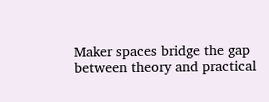Maker spaces bridge the gap between theory and practical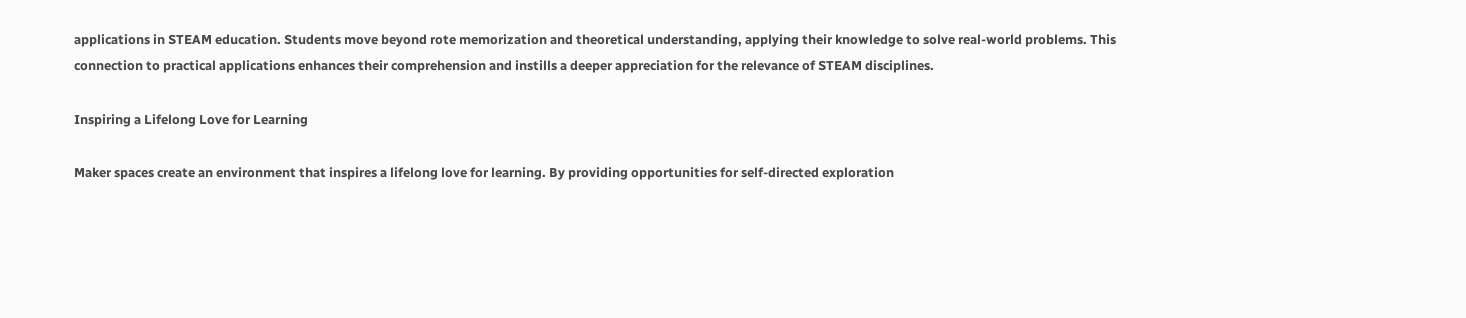applications in STEAM education. Students move beyond rote memorization and theoretical understanding, applying their knowledge to solve real-world problems. This connection to practical applications enhances their comprehension and instills a deeper appreciation for the relevance of STEAM disciplines.

Inspiring a Lifelong Love for Learning

Maker spaces create an environment that inspires a lifelong love for learning. By providing opportunities for self-directed exploration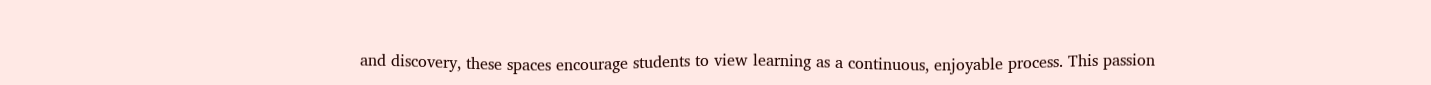and discovery, these spaces encourage students to view learning as a continuous, enjoyable process. This passion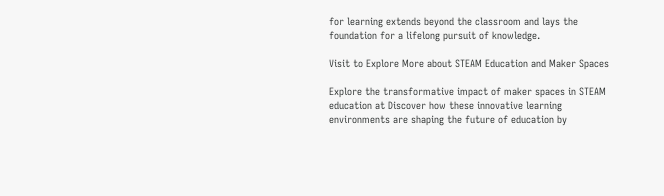for learning extends beyond the classroom and lays the foundation for a lifelong pursuit of knowledge.

Visit to Explore More about STEAM Education and Maker Spaces

Explore the transformative impact of maker spaces in STEAM education at Discover how these innovative learning environments are shaping the future of education by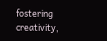fostering creativity,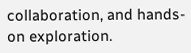collaboration, and hands-on exploration.